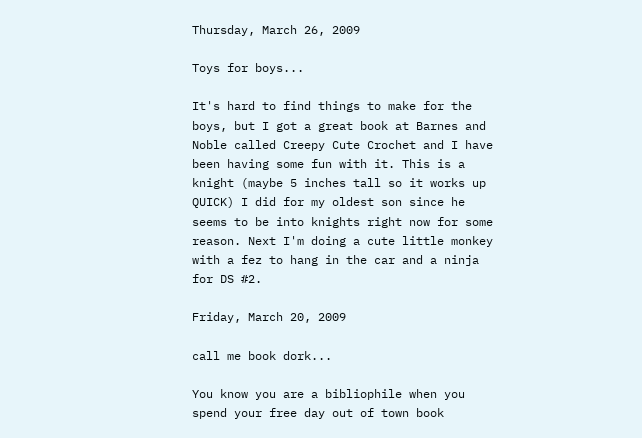Thursday, March 26, 2009

Toys for boys...

It's hard to find things to make for the boys, but I got a great book at Barnes and Noble called Creepy Cute Crochet and I have been having some fun with it. This is a knight (maybe 5 inches tall so it works up QUICK) I did for my oldest son since he seems to be into knights right now for some reason. Next I'm doing a cute little monkey with a fez to hang in the car and a ninja for DS #2.

Friday, March 20, 2009

call me book dork...

You know you are a bibliophile when you spend your free day out of town book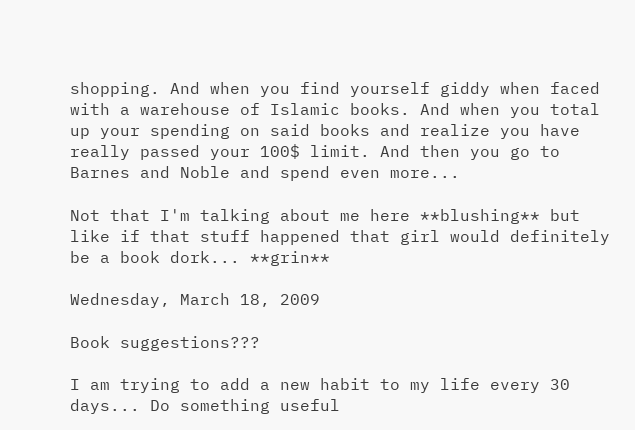shopping. And when you find yourself giddy when faced with a warehouse of Islamic books. And when you total up your spending on said books and realize you have really passed your 100$ limit. And then you go to Barnes and Noble and spend even more...

Not that I'm talking about me here **blushing** but like if that stuff happened that girl would definitely be a book dork... **grin**

Wednesday, March 18, 2009

Book suggestions???

I am trying to add a new habit to my life every 30 days... Do something useful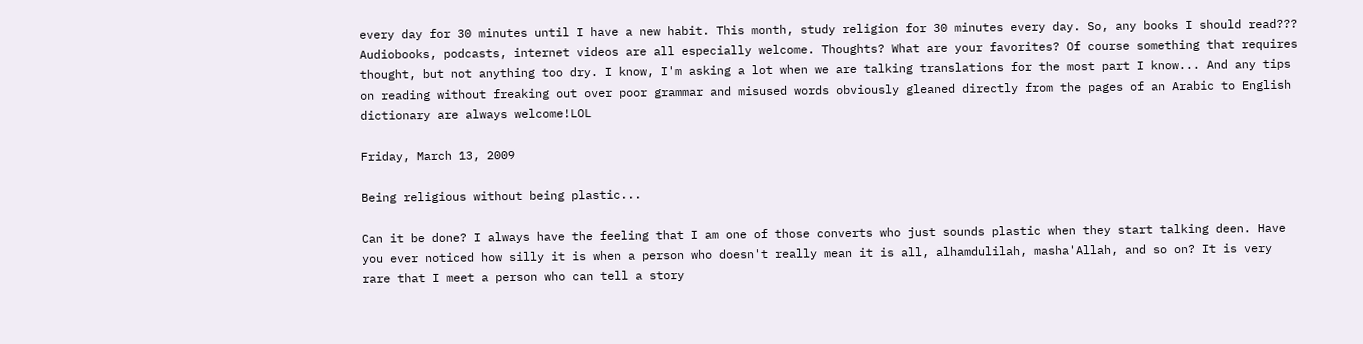every day for 30 minutes until I have a new habit. This month, study religion for 30 minutes every day. So, any books I should read??? Audiobooks, podcasts, internet videos are all especially welcome. Thoughts? What are your favorites? Of course something that requires thought, but not anything too dry. I know, I'm asking a lot when we are talking translations for the most part I know... And any tips on reading without freaking out over poor grammar and misused words obviously gleaned directly from the pages of an Arabic to English dictionary are always welcome!LOL

Friday, March 13, 2009

Being religious without being plastic...

Can it be done? I always have the feeling that I am one of those converts who just sounds plastic when they start talking deen. Have you ever noticed how silly it is when a person who doesn't really mean it is all, alhamdulilah, masha'Allah, and so on? It is very rare that I meet a person who can tell a story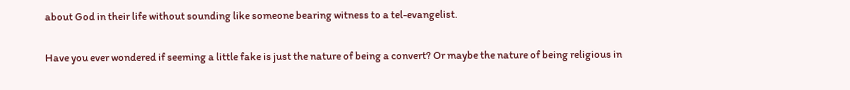about God in their life without sounding like someone bearing witness to a tel-evangelist.

Have you ever wondered if seeming a little fake is just the nature of being a convert? Or maybe the nature of being religious in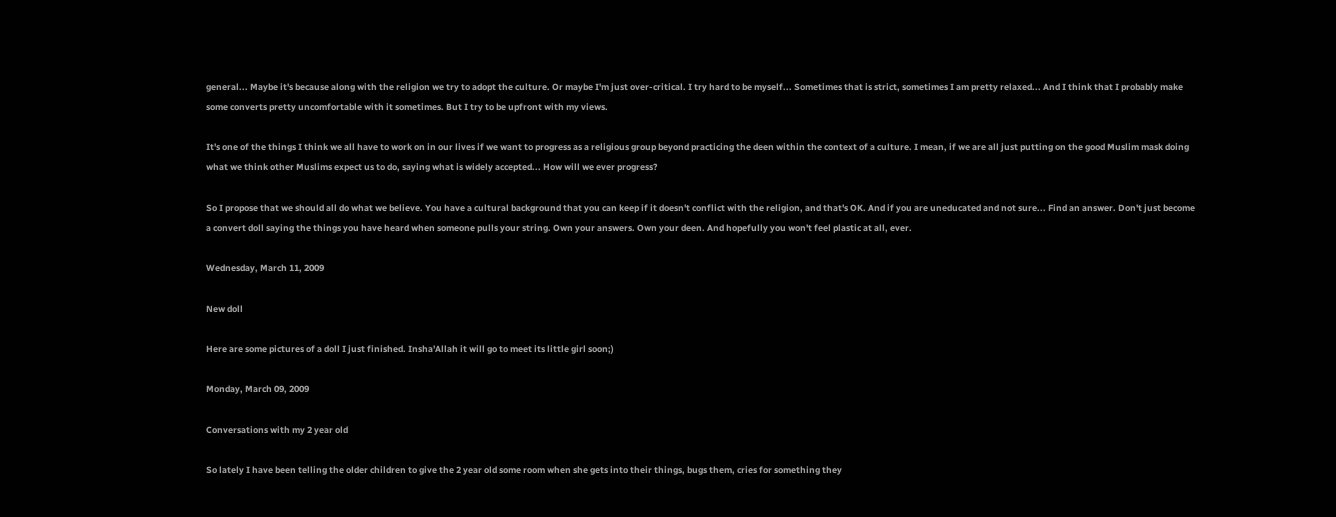general... Maybe it's because along with the religion we try to adopt the culture. Or maybe I'm just over-critical. I try hard to be myself... Sometimes that is strict, sometimes I am pretty relaxed... And I think that I probably make some converts pretty uncomfortable with it sometimes. But I try to be upfront with my views.

It's one of the things I think we all have to work on in our lives if we want to progress as a religious group beyond practicing the deen within the context of a culture. I mean, if we are all just putting on the good Muslim mask doing what we think other Muslims expect us to do, saying what is widely accepted... How will we ever progress?

So I propose that we should all do what we believe. You have a cultural background that you can keep if it doesn't conflict with the religion, and that's OK. And if you are uneducated and not sure... Find an answer. Don't just become a convert doll saying the things you have heard when someone pulls your string. Own your answers. Own your deen. And hopefully you won't feel plastic at all, ever.

Wednesday, March 11, 2009

New doll

Here are some pictures of a doll I just finished. Insha'Allah it will go to meet its little girl soon;)

Monday, March 09, 2009

Conversations with my 2 year old

So lately I have been telling the older children to give the 2 year old some room when she gets into their things, bugs them, cries for something they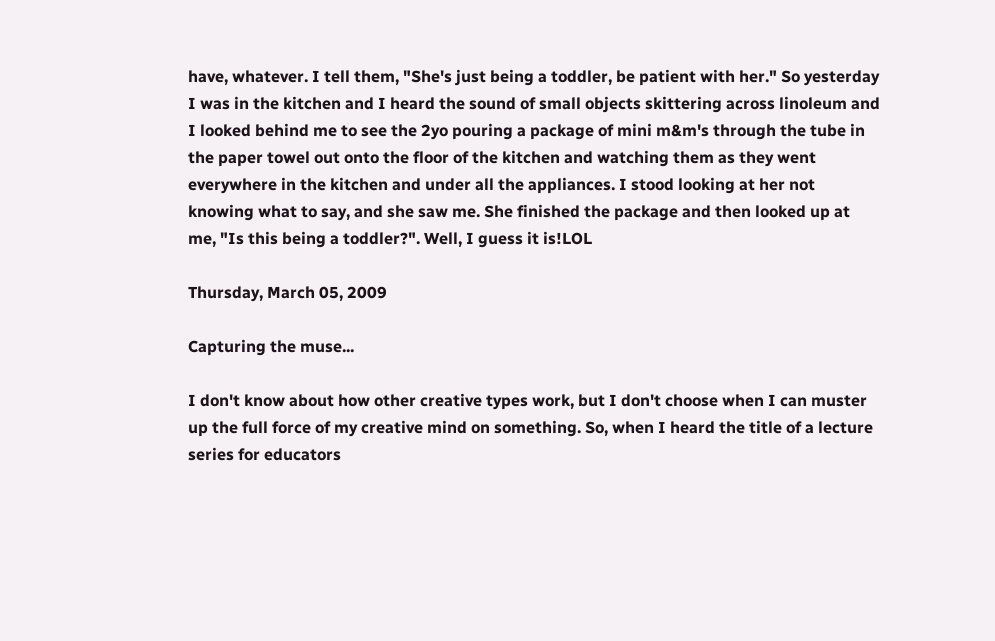have, whatever. I tell them, "She's just being a toddler, be patient with her." So yesterday I was in the kitchen and I heard the sound of small objects skittering across linoleum and I looked behind me to see the 2yo pouring a package of mini m&m's through the tube in the paper towel out onto the floor of the kitchen and watching them as they went everywhere in the kitchen and under all the appliances. I stood looking at her not knowing what to say, and she saw me. She finished the package and then looked up at me, "Is this being a toddler?". Well, I guess it is!LOL

Thursday, March 05, 2009

Capturing the muse...

I don't know about how other creative types work, but I don't choose when I can muster up the full force of my creative mind on something. So, when I heard the title of a lecture series for educators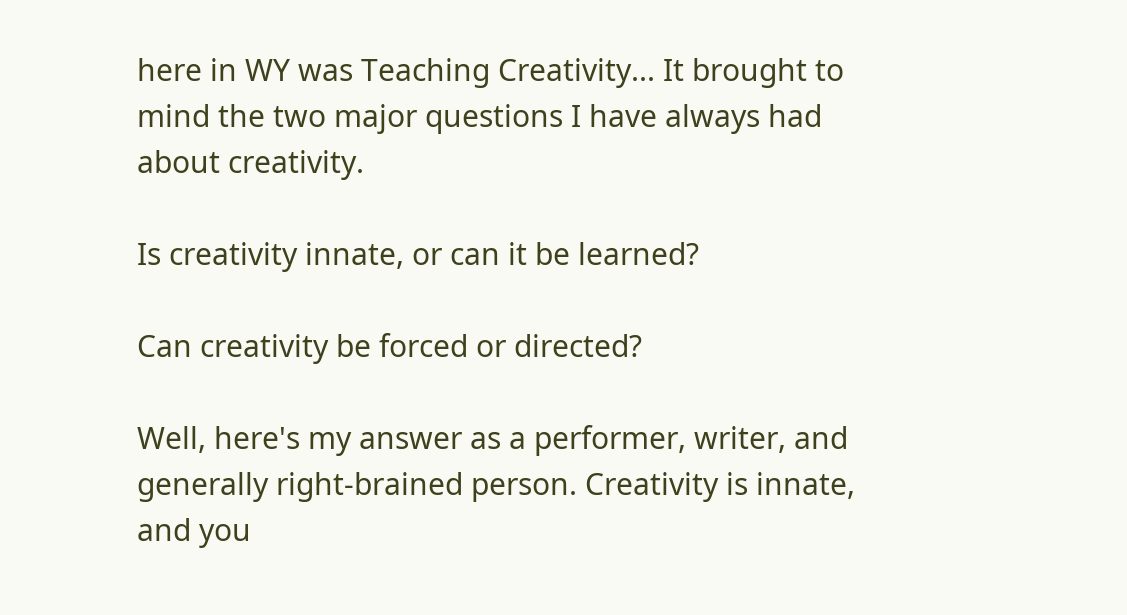here in WY was Teaching Creativity... It brought to mind the two major questions I have always had about creativity.

Is creativity innate, or can it be learned?

Can creativity be forced or directed?

Well, here's my answer as a performer, writer, and generally right-brained person. Creativity is innate, and you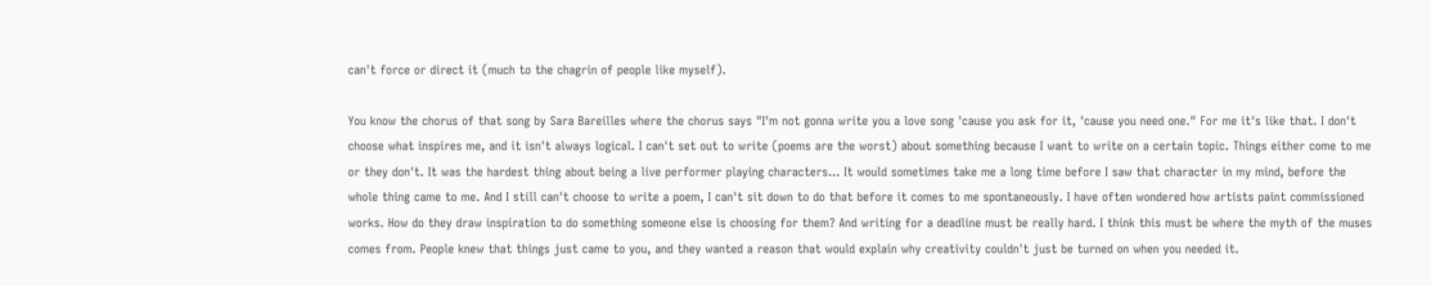can't force or direct it (much to the chagrin of people like myself).

You know the chorus of that song by Sara Bareilles where the chorus says "I'm not gonna write you a love song 'cause you ask for it, 'cause you need one." For me it's like that. I don't choose what inspires me, and it isn't always logical. I can't set out to write (poems are the worst) about something because I want to write on a certain topic. Things either come to me or they don't. It was the hardest thing about being a live performer playing characters... It would sometimes take me a long time before I saw that character in my mind, before the whole thing came to me. And I still can't choose to write a poem, I can't sit down to do that before it comes to me spontaneously. I have often wondered how artists paint commissioned works. How do they draw inspiration to do something someone else is choosing for them? And writing for a deadline must be really hard. I think this must be where the myth of the muses comes from. People knew that things just came to you, and they wanted a reason that would explain why creativity couldn't just be turned on when you needed it.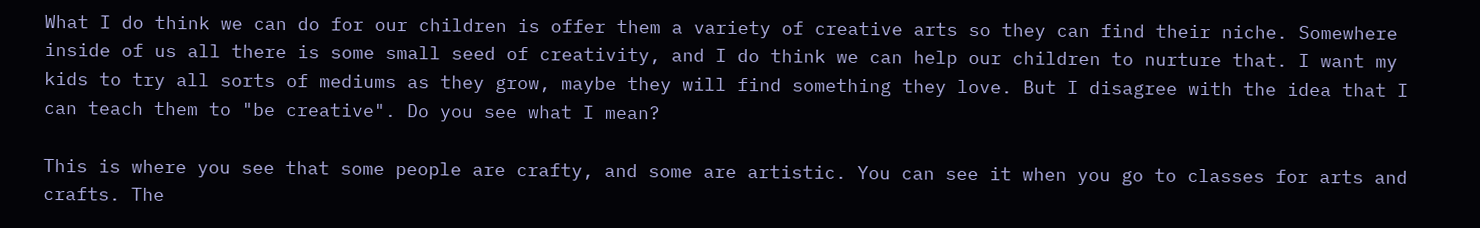What I do think we can do for our children is offer them a variety of creative arts so they can find their niche. Somewhere inside of us all there is some small seed of creativity, and I do think we can help our children to nurture that. I want my kids to try all sorts of mediums as they grow, maybe they will find something they love. But I disagree with the idea that I can teach them to "be creative". Do you see what I mean?

This is where you see that some people are crafty, and some are artistic. You can see it when you go to classes for arts and crafts. The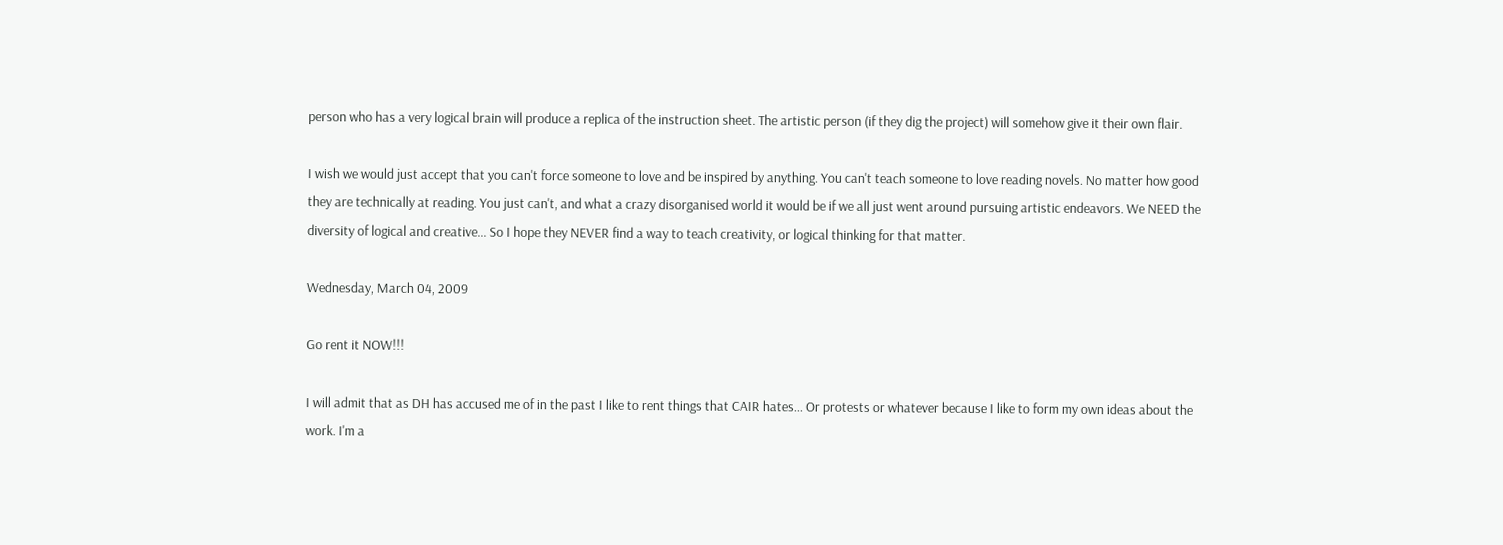person who has a very logical brain will produce a replica of the instruction sheet. The artistic person (if they dig the project) will somehow give it their own flair.

I wish we would just accept that you can't force someone to love and be inspired by anything. You can't teach someone to love reading novels. No matter how good they are technically at reading. You just can't, and what a crazy disorganised world it would be if we all just went around pursuing artistic endeavors. We NEED the diversity of logical and creative... So I hope they NEVER find a way to teach creativity, or logical thinking for that matter.

Wednesday, March 04, 2009

Go rent it NOW!!!

I will admit that as DH has accused me of in the past I like to rent things that CAIR hates... Or protests or whatever because I like to form my own ideas about the work. I'm a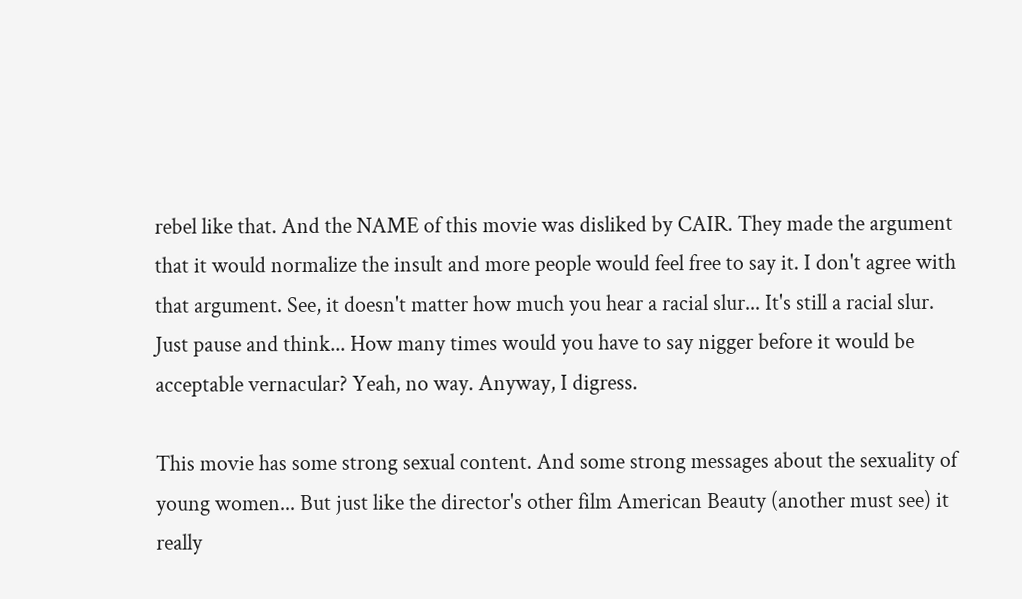rebel like that. And the NAME of this movie was disliked by CAIR. They made the argument that it would normalize the insult and more people would feel free to say it. I don't agree with that argument. See, it doesn't matter how much you hear a racial slur... It's still a racial slur. Just pause and think... How many times would you have to say nigger before it would be acceptable vernacular? Yeah, no way. Anyway, I digress.

This movie has some strong sexual content. And some strong messages about the sexuality of young women... But just like the director's other film American Beauty (another must see) it really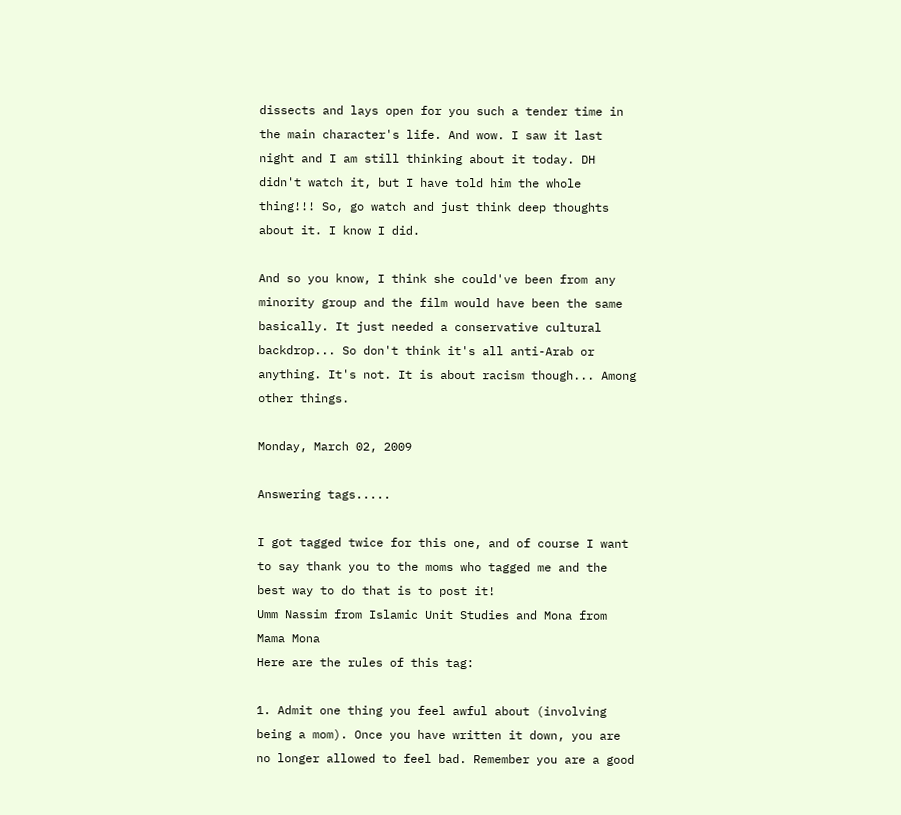dissects and lays open for you such a tender time in the main character's life. And wow. I saw it last night and I am still thinking about it today. DH didn't watch it, but I have told him the whole thing!!! So, go watch and just think deep thoughts about it. I know I did.

And so you know, I think she could've been from any minority group and the film would have been the same basically. It just needed a conservative cultural backdrop... So don't think it's all anti-Arab or anything. It's not. It is about racism though... Among other things.

Monday, March 02, 2009

Answering tags.....

I got tagged twice for this one, and of course I want to say thank you to the moms who tagged me and the best way to do that is to post it!
Umm Nassim from Islamic Unit Studies and Mona from Mama Mona
Here are the rules of this tag:

1. Admit one thing you feel awful about (involving being a mom). Once you have written it down, you are no longer allowed to feel bad. Remember you are a good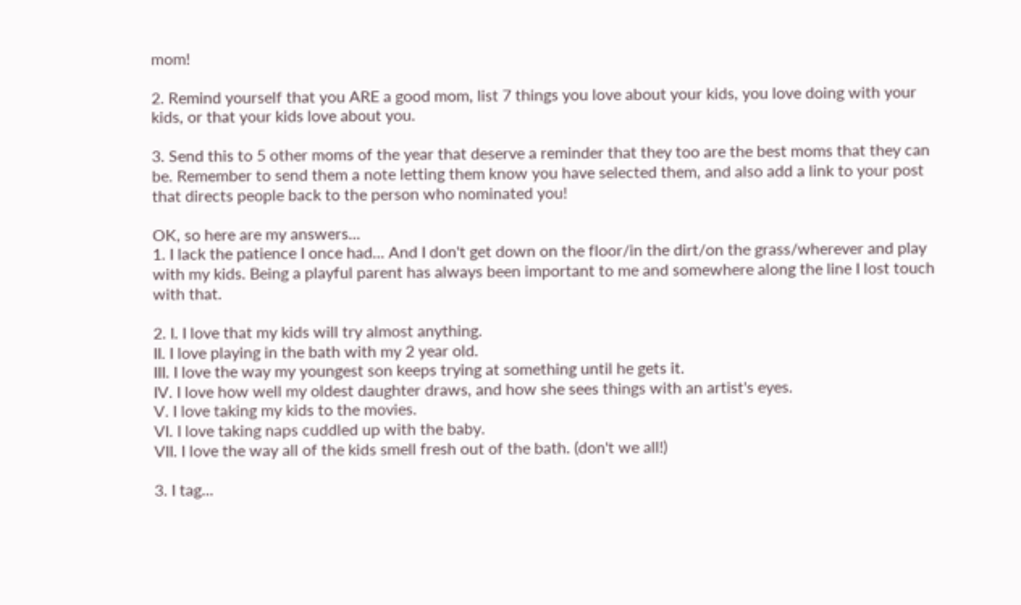mom!

2. Remind yourself that you ARE a good mom, list 7 things you love about your kids, you love doing with your kids, or that your kids love about you.

3. Send this to 5 other moms of the year that deserve a reminder that they too are the best moms that they can be. Remember to send them a note letting them know you have selected them, and also add a link to your post that directs people back to the person who nominated you!

OK, so here are my answers...
1. I lack the patience I once had... And I don't get down on the floor/in the dirt/on the grass/wherever and play with my kids. Being a playful parent has always been important to me and somewhere along the line I lost touch with that.

2. I. I love that my kids will try almost anything.
II. I love playing in the bath with my 2 year old.
III. I love the way my youngest son keeps trying at something until he gets it.
IV. I love how well my oldest daughter draws, and how she sees things with an artist's eyes.
V. I love taking my kids to the movies.
VI. I love taking naps cuddled up with the baby.
VII. I love the way all of the kids smell fresh out of the bath. (don't we all!)

3. I tag...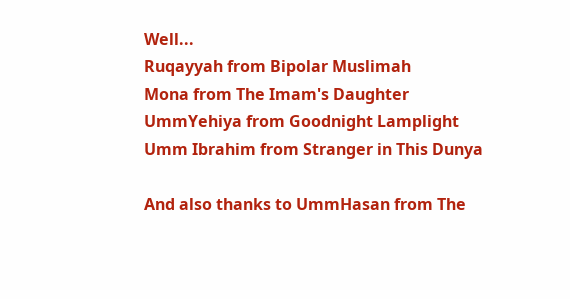Well...
Ruqayyah from Bipolar Muslimah
Mona from The Imam's Daughter
UmmYehiya from Goodnight Lamplight
Umm Ibrahim from Stranger in This Dunya

And also thanks to UmmHasan from The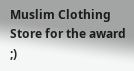Muslim Clothing Store for the award ;)